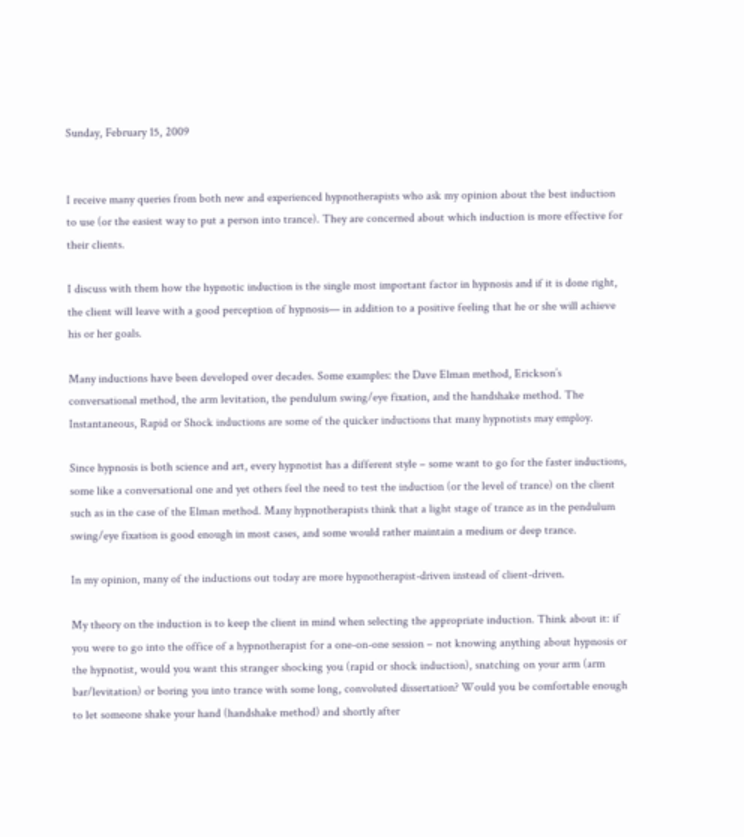Sunday, February 15, 2009


I receive many queries from both new and experienced hypnotherapists who ask my opinion about the best induction to use (or the easiest way to put a person into trance). They are concerned about which induction is more effective for their clients.

I discuss with them how the hypnotic induction is the single most important factor in hypnosis and if it is done right, the client will leave with a good perception of hypnosis— in addition to a positive feeling that he or she will achieve his or her goals.

Many inductions have been developed over decades. Some examples: the Dave Elman method, Erickson’s conversational method, the arm levitation, the pendulum swing/eye fixation, and the handshake method. The Instantaneous, Rapid or Shock inductions are some of the quicker inductions that many hypnotists may employ.

Since hypnosis is both science and art, every hypnotist has a different style – some want to go for the faster inductions, some like a conversational one and yet others feel the need to test the induction (or the level of trance) on the client such as in the case of the Elman method. Many hypnotherapists think that a light stage of trance as in the pendulum swing/eye fixation is good enough in most cases, and some would rather maintain a medium or deep trance.

In my opinion, many of the inductions out today are more hypnotherapist-driven instead of client-driven.

My theory on the induction is to keep the client in mind when selecting the appropriate induction. Think about it: if you were to go into the office of a hypnotherapist for a one-on-one session – not knowing anything about hypnosis or the hypnotist, would you want this stranger shocking you (rapid or shock induction), snatching on your arm (arm bar/levitation) or boring you into trance with some long, convoluted dissertation? Would you be comfortable enough to let someone shake your hand (handshake method) and shortly after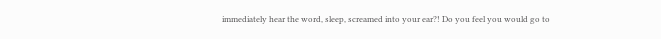immediately hear the word, sleep, screamed into your ear?! Do you feel you would go to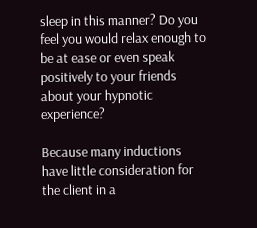sleep in this manner? Do you feel you would relax enough to be at ease or even speak positively to your friends about your hypnotic experience?

Because many inductions have little consideration for the client in a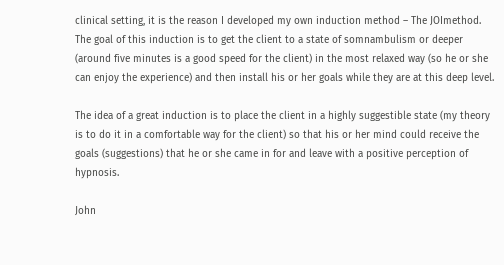clinical setting, it is the reason I developed my own induction method – The JOImethod. The goal of this induction is to get the client to a state of somnambulism or deeper (around five minutes is a good speed for the client) in the most relaxed way (so he or she can enjoy the experience) and then install his or her goals while they are at this deep level.

The idea of a great induction is to place the client in a highly suggestible state (my theory is to do it in a comfortable way for the client) so that his or her mind could receive the goals (suggestions) that he or she came in for and leave with a positive perception of hypnosis.

John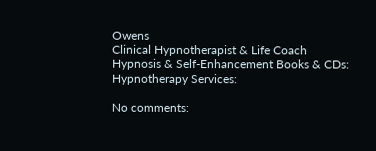Owens
Clinical Hypnotherapist & Life Coach
Hypnosis & Self-Enhancement Books & CDs:
Hypnotherapy Services:

No comments: